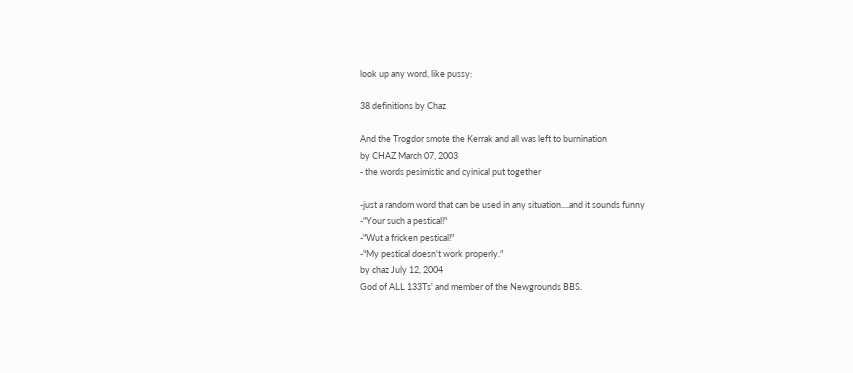look up any word, like pussy:

38 definitions by Chaz

And the Trogdor smote the Kerrak and all was left to burnination
by CHAZ March 07, 2003
- the words pesimistic and cyinical put together

-just a random word that can be used in any situation....and it sounds funny
-"Your such a pestical!"
-"Wut a fricken pestical!"
-"My pestical doesn't work properly."
by chaz July 12, 2004
God of ALL 133Ts' and member of the Newgrounds BBS.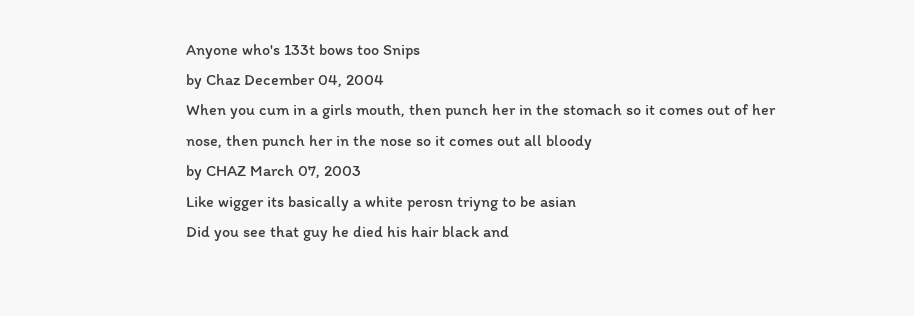Anyone who's 133t bows too Snips
by Chaz December 04, 2004
When you cum in a girls mouth, then punch her in the stomach so it comes out of her nose, then punch her in the nose so it comes out all bloody
by CHAZ March 07, 2003
Like wigger its basically a white perosn triyng to be asian
Did you see that guy he died his hair black and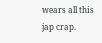wears all this jap crap.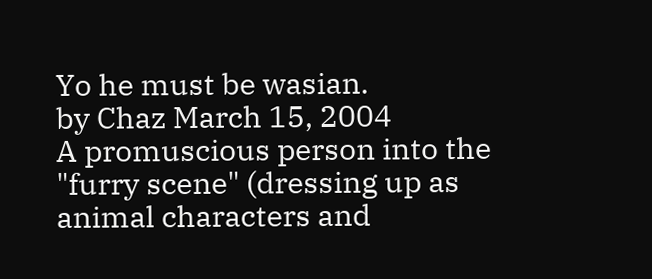Yo he must be wasian.
by Chaz March 15, 2004
A promuscious person into the "furry scene" (dressing up as animal characters and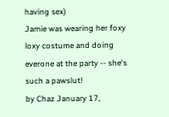having sex)
Jamie was wearing her foxy loxy costume and doing everone at the party -- she's such a pawslut!
by Chaz January 17,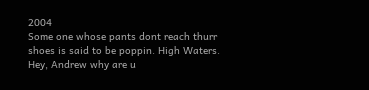2004
Some one whose pants dont reach thurr shoes is said to be poppin. High Waters.
Hey, Andrew why are u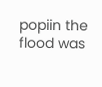popiin the flood was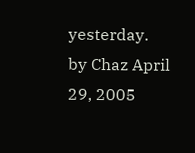yesterday.
by Chaz April 29, 2005